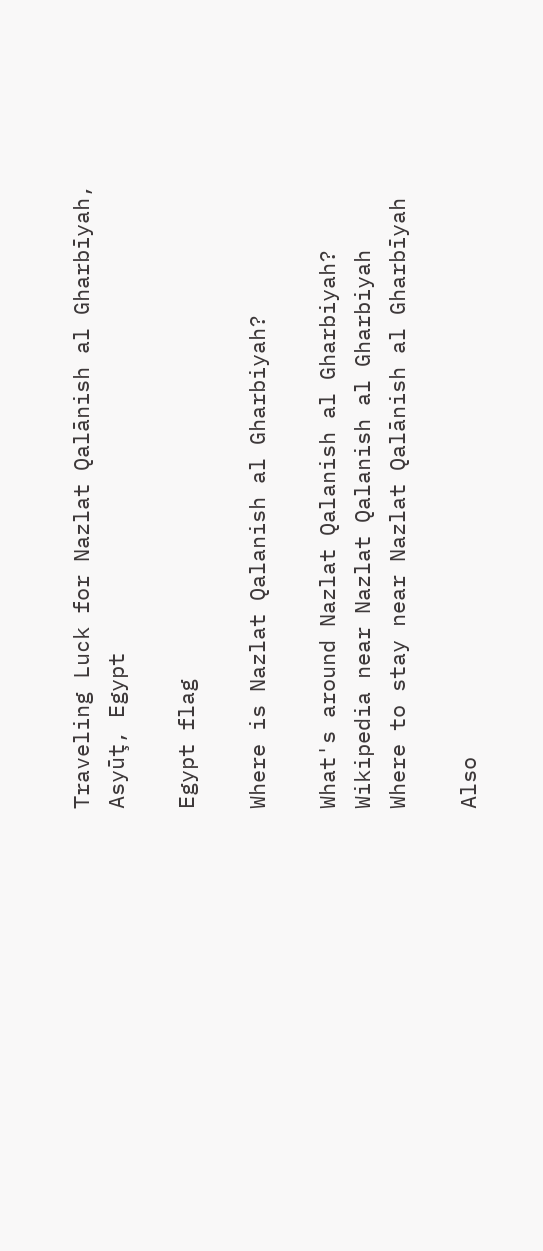Traveling Luck for Nazlat Qalānish al Gharbīyah, Asyūţ, Egypt

Egypt flag

Where is Nazlat Qalanish al Gharbiyah?

What's around Nazlat Qalanish al Gharbiyah?
Wikipedia near Nazlat Qalanish al Gharbiyah
Where to stay near Nazlat Qalānish al Gharbīyah

Also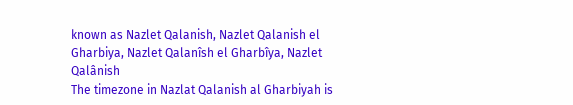known as Nazlet Qalanish, Nazlet Qalanish el Gharbiya, Nazlet Qalanîsh el Gharbîya, Nazlet Qalânish
The timezone in Nazlat Qalanish al Gharbiyah is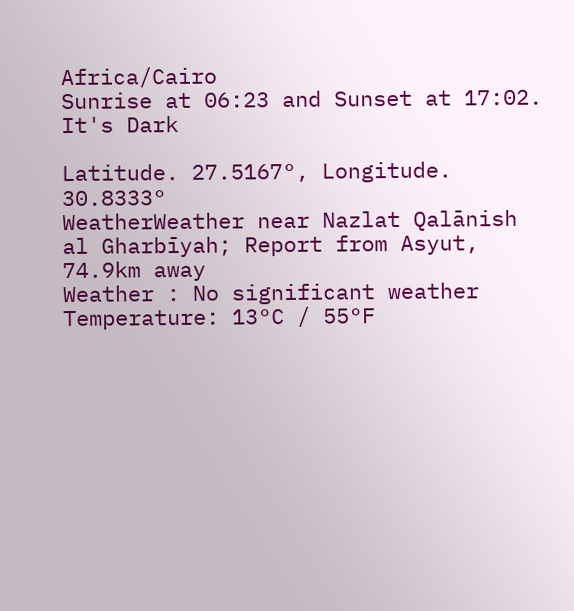Africa/Cairo
Sunrise at 06:23 and Sunset at 17:02. It's Dark

Latitude. 27.5167°, Longitude. 30.8333°
WeatherWeather near Nazlat Qalānish al Gharbīyah; Report from Asyut, 74.9km away
Weather : No significant weather
Temperature: 13°C / 55°F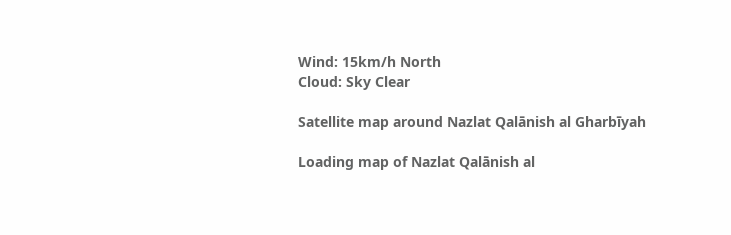Wind: 15km/h North
Cloud: Sky Clear

Satellite map around Nazlat Qalānish al Gharbīyah

Loading map of Nazlat Qalānish al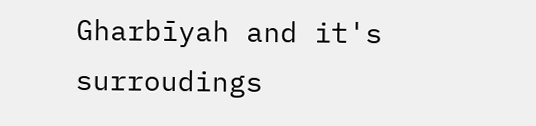Gharbīyah and it's surroudings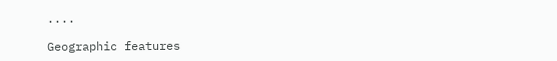....

Geographic features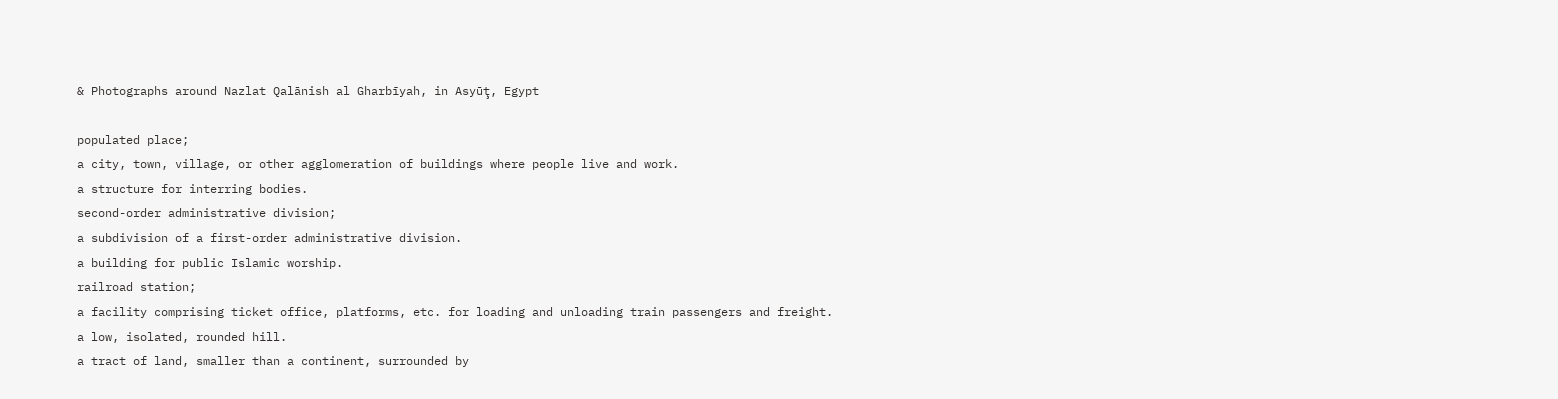& Photographs around Nazlat Qalānish al Gharbīyah, in Asyūţ, Egypt

populated place;
a city, town, village, or other agglomeration of buildings where people live and work.
a structure for interring bodies.
second-order administrative division;
a subdivision of a first-order administrative division.
a building for public Islamic worship.
railroad station;
a facility comprising ticket office, platforms, etc. for loading and unloading train passengers and freight.
a low, isolated, rounded hill.
a tract of land, smaller than a continent, surrounded by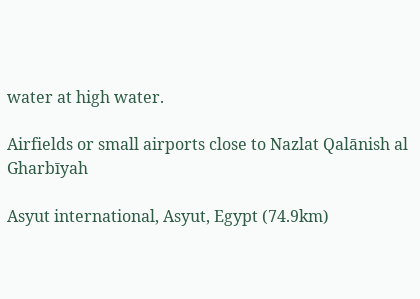water at high water.

Airfields or small airports close to Nazlat Qalānish al Gharbīyah

Asyut international, Asyut, Egypt (74.9km)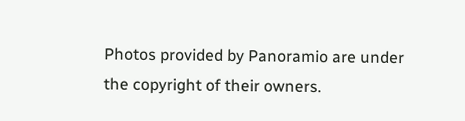Photos provided by Panoramio are under the copyright of their owners.